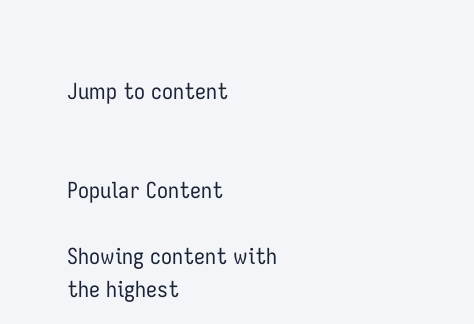Jump to content


Popular Content

Showing content with the highest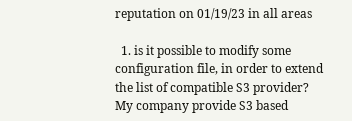reputation on 01/19/23 in all areas

  1. is it possible to modify some configuration file, in order to extend the list of compatible S3 provider? My company provide S3 based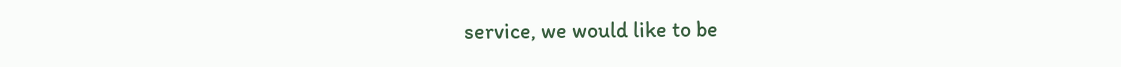service, we would like to be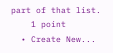part of that list.
    1 point
  • Create New...